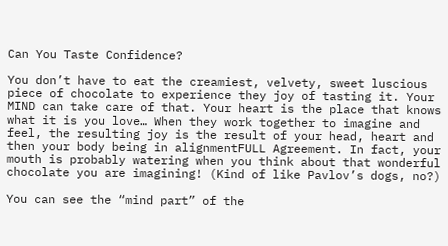Can You Taste Confidence?

You don’t have to eat the creamiest, velvety, sweet luscious piece of chocolate to experience they joy of tasting it. Your MIND can take care of that. Your heart is the place that knows what it is you love… When they work together to imagine and feel, the resulting joy is the result of your head, heart and then your body being in alignmentFULL Agreement. In fact, your mouth is probably watering when you think about that wonderful chocolate you are imagining! (Kind of like Pavlov’s dogs, no?)

You can see the “mind part” of the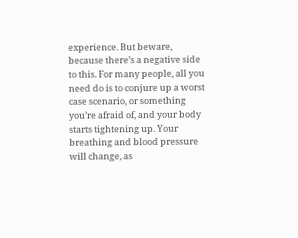experience. But beware, because there’s a negative side to this. For many people, all you need do is to conjure up a worst case scenario, or something you’re afraid of, and your body starts tightening up. Your breathing and blood pressure will change, as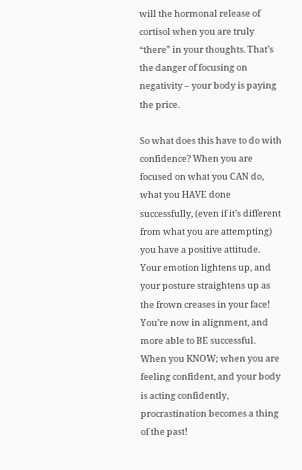will the hormonal release of cortisol when you are truly “there” in your thoughts. That’s the danger of focusing on negativity – your body is paying the price.

So what does this have to do with confidence? When you are focused on what you CAN do, what you HAVE done successfully, (even if it’s different from what you are attempting) you have a positive attitude. Your emotion lightens up, and your posture straightens up as the frown creases in your face! You’re now in alignment, and more able to BE successful. When you KNOW; when you are feeling confident, and your body is acting confidently, procrastination becomes a thing of the past!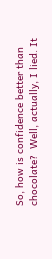So, how is confidence better than chocolate?  Well, actually, I lied. It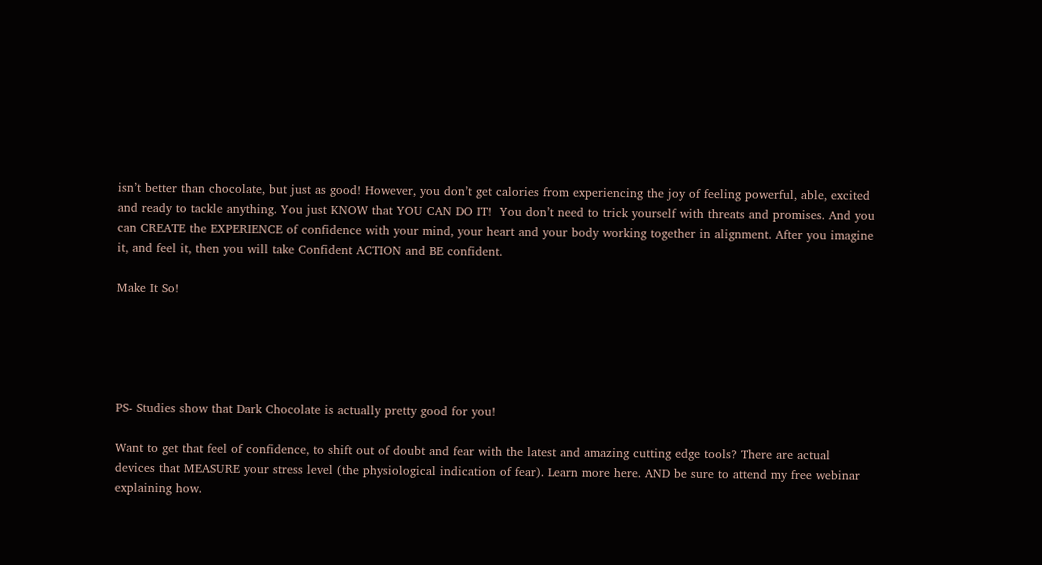isn’t better than chocolate, but just as good! However, you don’t get calories from experiencing the joy of feeling powerful, able, excited and ready to tackle anything. You just KNOW that YOU CAN DO IT!  You don’t need to trick yourself with threats and promises. And you can CREATE the EXPERIENCE of confidence with your mind, your heart and your body working together in alignment. After you imagine it, and feel it, then you will take Confident ACTION and BE confident.

Make It So!





PS- Studies show that Dark Chocolate is actually pretty good for you!

Want to get that feel of confidence, to shift out of doubt and fear with the latest and amazing cutting edge tools? There are actual devices that MEASURE your stress level (the physiological indication of fear). Learn more here. AND be sure to attend my free webinar explaining how.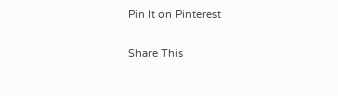Pin It on Pinterest

Share This